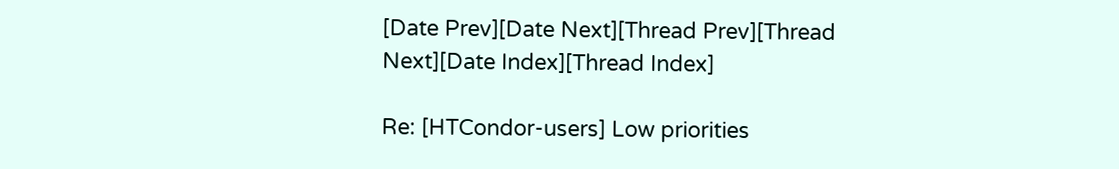[Date Prev][Date Next][Thread Prev][Thread Next][Date Index][Thread Index]

Re: [HTCondor-users] Low priorities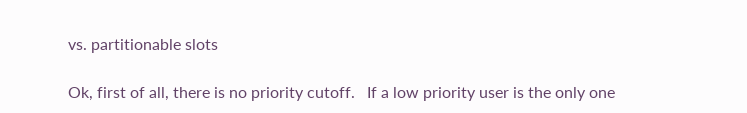vs. partitionable slots

Ok, first of all, there is no priority cutoff.   If a low priority user is the only one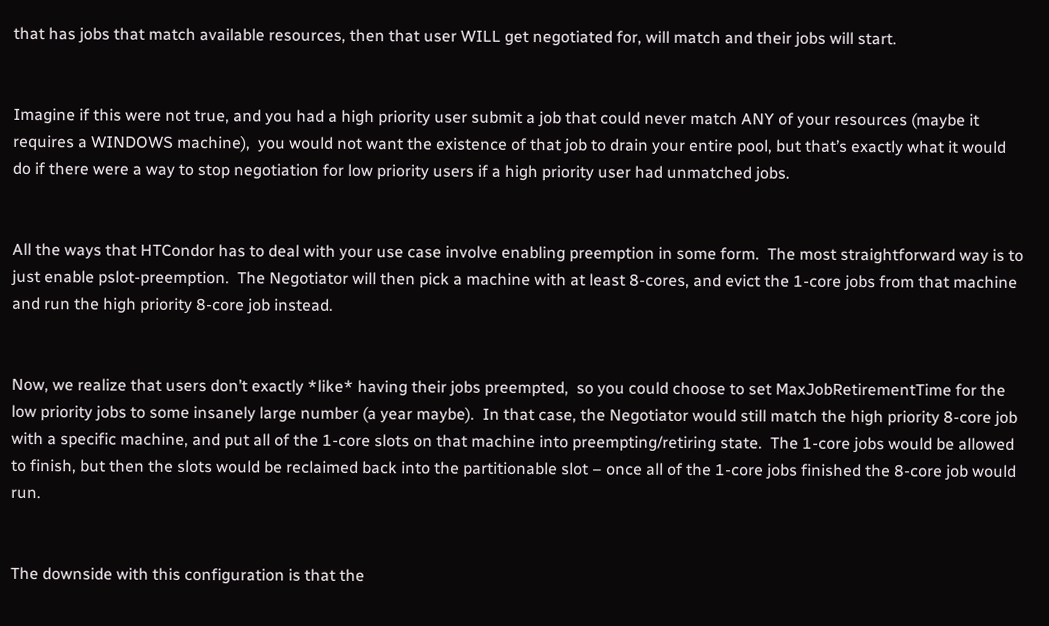that has jobs that match available resources, then that user WILL get negotiated for, will match and their jobs will start.


Imagine if this were not true, and you had a high priority user submit a job that could never match ANY of your resources (maybe it requires a WINDOWS machine),  you would not want the existence of that job to drain your entire pool, but that’s exactly what it would do if there were a way to stop negotiation for low priority users if a high priority user had unmatched jobs.


All the ways that HTCondor has to deal with your use case involve enabling preemption in some form.  The most straightforward way is to just enable pslot-preemption.  The Negotiator will then pick a machine with at least 8-cores, and evict the 1-core jobs from that machine and run the high priority 8-core job instead.


Now, we realize that users don’t exactly *like* having their jobs preempted,  so you could choose to set MaxJobRetirementTime for the low priority jobs to some insanely large number (a year maybe).  In that case, the Negotiator would still match the high priority 8-core job with a specific machine, and put all of the 1-core slots on that machine into preempting/retiring state.  The 1-core jobs would be allowed to finish, but then the slots would be reclaimed back into the partitionable slot – once all of the 1-core jobs finished the 8-core job would run.


The downside with this configuration is that the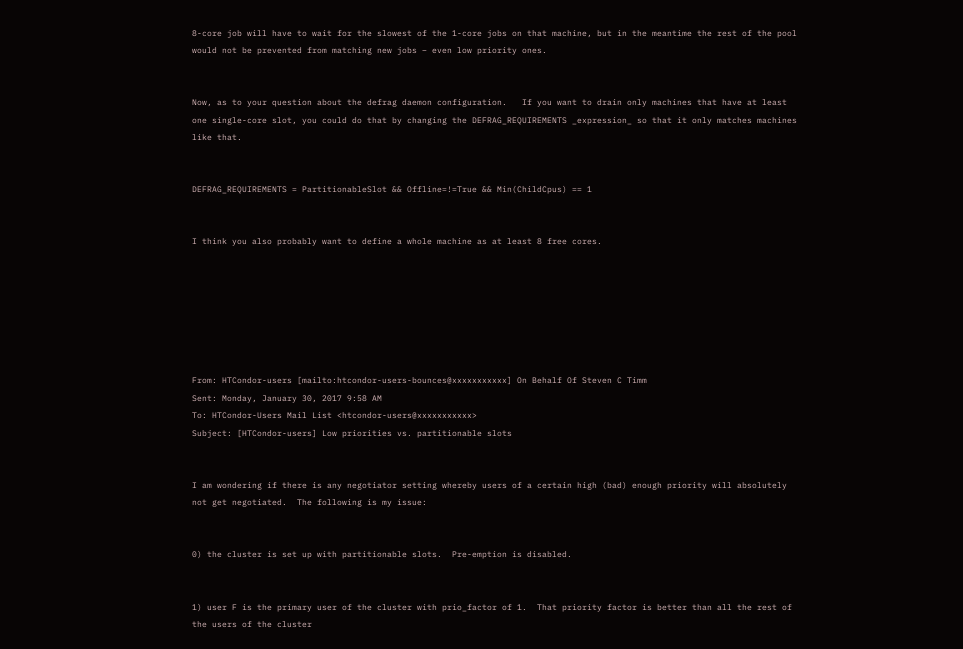8-core job will have to wait for the slowest of the 1-core jobs on that machine, but in the meantime the rest of the pool would not be prevented from matching new jobs – even low priority ones.


Now, as to your question about the defrag daemon configuration.   If you want to drain only machines that have at least one single-core slot, you could do that by changing the DEFRAG_REQUIREMENTS _expression_ so that it only matches machines like that.


DEFRAG_REQUIREMENTS = PartitionableSlot && Offline=!=True && Min(ChildCpus) == 1


I think you also probably want to define a whole machine as at least 8 free cores.







From: HTCondor-users [mailto:htcondor-users-bounces@xxxxxxxxxxx] On Behalf Of Steven C Timm
Sent: Monday, January 30, 2017 9:58 AM
To: HTCondor-Users Mail List <htcondor-users@xxxxxxxxxxx>
Subject: [HTCondor-users] Low priorities vs. partitionable slots


I am wondering if there is any negotiator setting whereby users of a certain high (bad) enough priority will absolutely not get negotiated.  The following is my issue:


0) the cluster is set up with partitionable slots.  Pre-emption is disabled.


1) user F is the primary user of the cluster with prio_factor of 1.  That priority factor is better than all the rest of the users of the cluster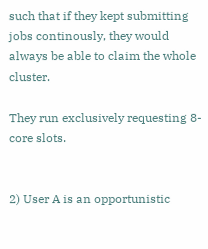such that if they kept submitting jobs continously, they would always be able to claim the whole cluster.

They run exclusively requesting 8-core slots.


2) User A is an opportunistic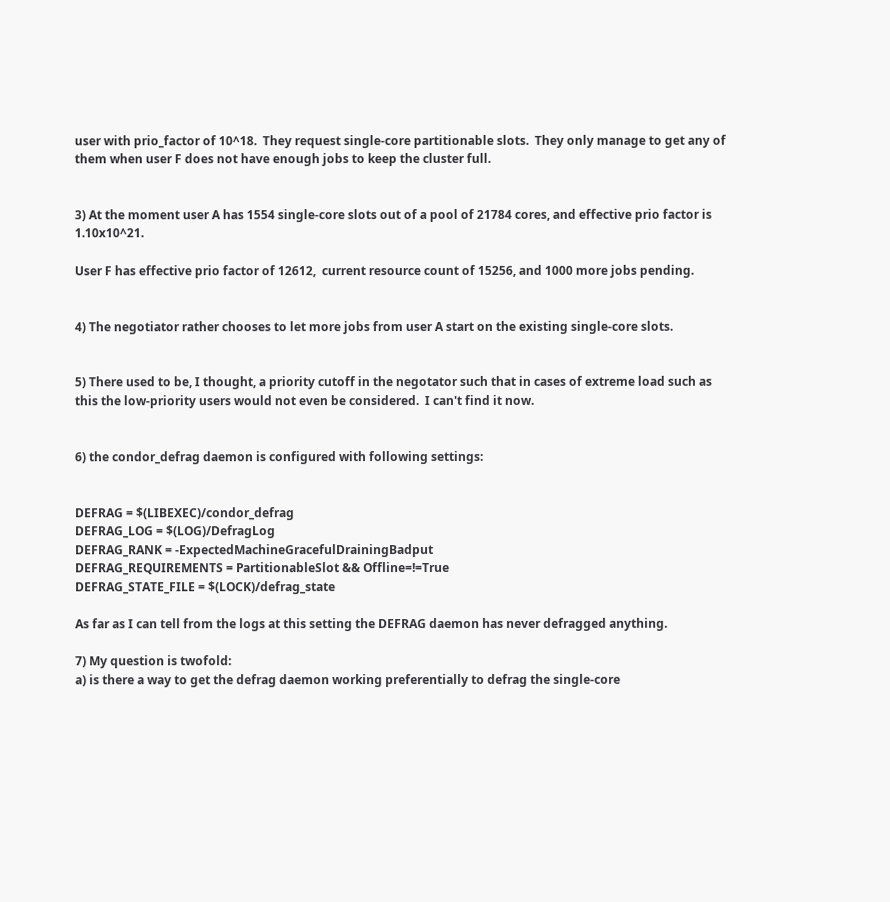user with prio_factor of 10^18.  They request single-core partitionable slots.  They only manage to get any of them when user F does not have enough jobs to keep the cluster full.


3) At the moment user A has 1554 single-core slots out of a pool of 21784 cores, and effective prio factor is 1.10x10^21.

User F has effective prio factor of 12612,  current resource count of 15256, and 1000 more jobs pending.


4) The negotiator rather chooses to let more jobs from user A start on the existing single-core slots.


5) There used to be, I thought, a priority cutoff in the negotator such that in cases of extreme load such as this the low-priority users would not even be considered.  I can't find it now.


6) the condor_defrag daemon is configured with following settings:


DEFRAG = $(LIBEXEC)/condor_defrag
DEFRAG_LOG = $(LOG)/DefragLog
DEFRAG_RANK = -ExpectedMachineGracefulDrainingBadput
DEFRAG_REQUIREMENTS = PartitionableSlot && Offline=!=True
DEFRAG_STATE_FILE = $(LOCK)/defrag_state

As far as I can tell from the logs at this setting the DEFRAG daemon has never defragged anything.

7) My question is twofold:
a) is there a way to get the defrag daemon working preferentially to defrag the single-core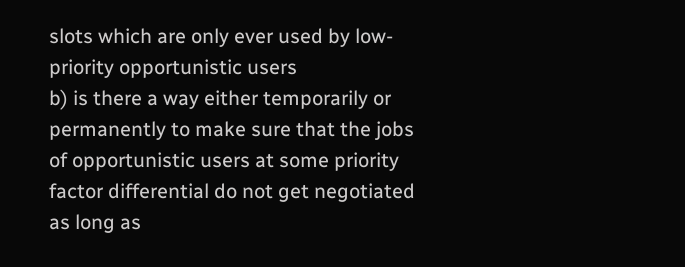slots which are only ever used by low-priority opportunistic users
b) is there a way either temporarily or permanently to make sure that the jobs of opportunistic users at some priority factor differential do not get negotiated as long as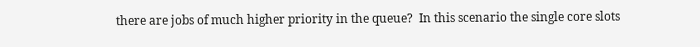there are jobs of much higher priority in the queue?  In this scenario the single core slots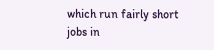which run fairly short jobs in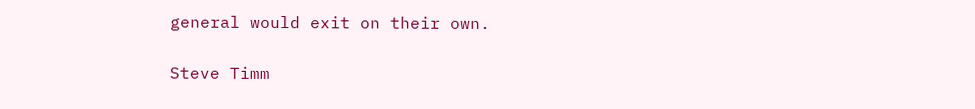general would exit on their own.

Steve Timm